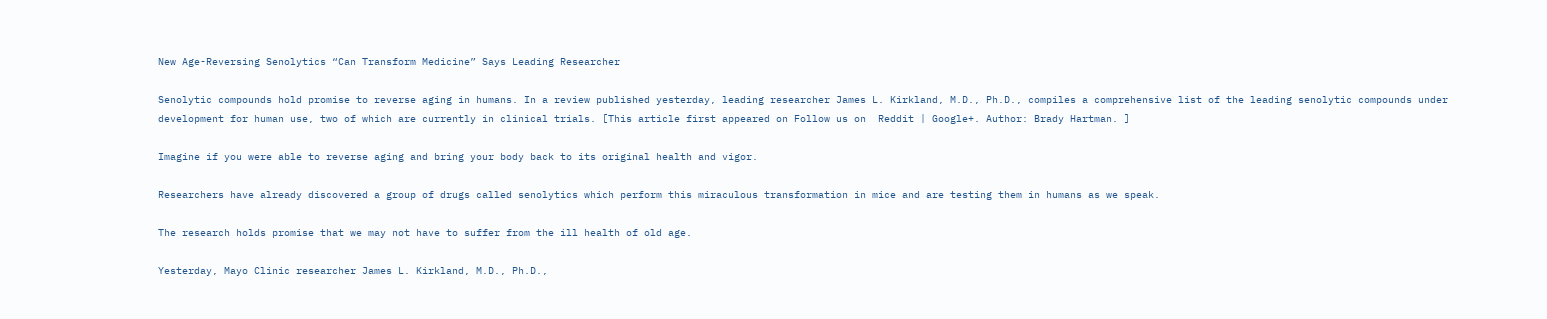New Age-Reversing Senolytics “Can Transform Medicine” Says Leading Researcher

Senolytic compounds hold promise to reverse aging in humans. In a review published yesterday, leading researcher James L. Kirkland, M.D., Ph.D., compiles a comprehensive list of the leading senolytic compounds under development for human use, two of which are currently in clinical trials. [This article first appeared on Follow us on  Reddit | Google+. Author: Brady Hartman. ]

Imagine if you were able to reverse aging and bring your body back to its original health and vigor.

Researchers have already discovered a group of drugs called senolytics which perform this miraculous transformation in mice and are testing them in humans as we speak.

The research holds promise that we may not have to suffer from the ill health of old age.

Yesterday, Mayo Clinic researcher James L. Kirkland, M.D., Ph.D.,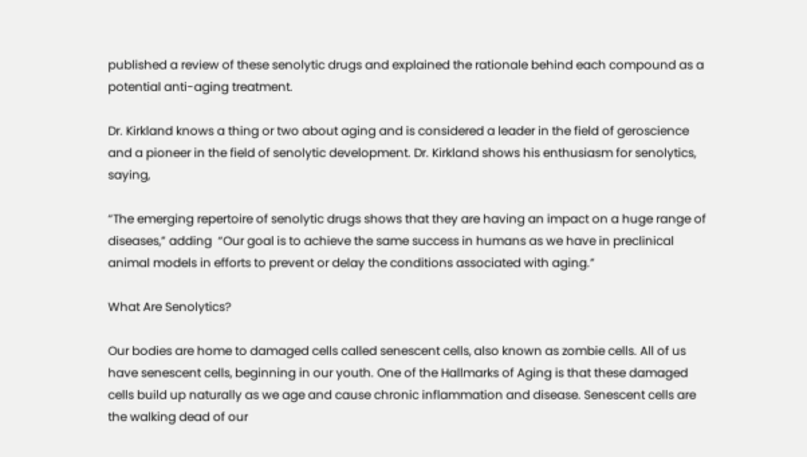published a review of these senolytic drugs and explained the rationale behind each compound as a potential anti-aging treatment.

Dr. Kirkland knows a thing or two about aging and is considered a leader in the field of geroscience and a pioneer in the field of senolytic development. Dr. Kirkland shows his enthusiasm for senolytics, saying,

“The emerging repertoire of senolytic drugs shows that they are having an impact on a huge range of diseases,” adding  “Our goal is to achieve the same success in humans as we have in preclinical animal models in efforts to prevent or delay the conditions associated with aging.”

What Are Senolytics?

Our bodies are home to damaged cells called senescent cells, also known as zombie cells. All of us have senescent cells, beginning in our youth. One of the Hallmarks of Aging is that these damaged cells build up naturally as we age and cause chronic inflammation and disease. Senescent cells are the walking dead of our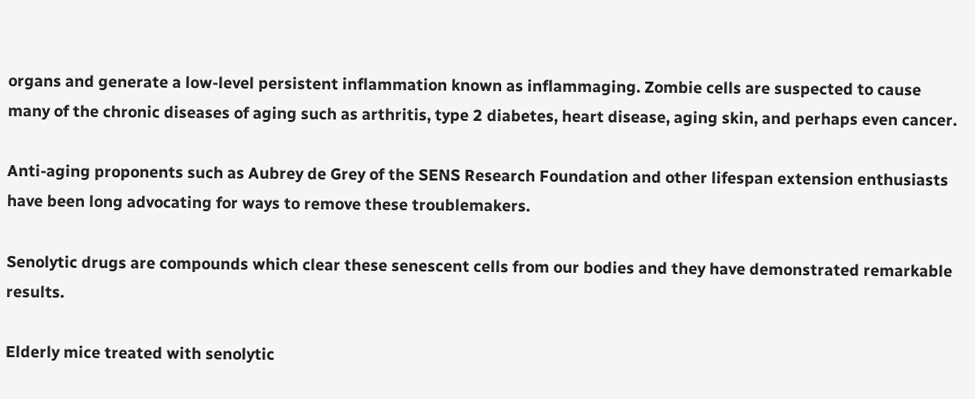organs and generate a low-level persistent inflammation known as inflammaging. Zombie cells are suspected to cause many of the chronic diseases of aging such as arthritis, type 2 diabetes, heart disease, aging skin, and perhaps even cancer.

Anti-aging proponents such as Aubrey de Grey of the SENS Research Foundation and other lifespan extension enthusiasts have been long advocating for ways to remove these troublemakers.

Senolytic drugs are compounds which clear these senescent cells from our bodies and they have demonstrated remarkable results.

Elderly mice treated with senolytic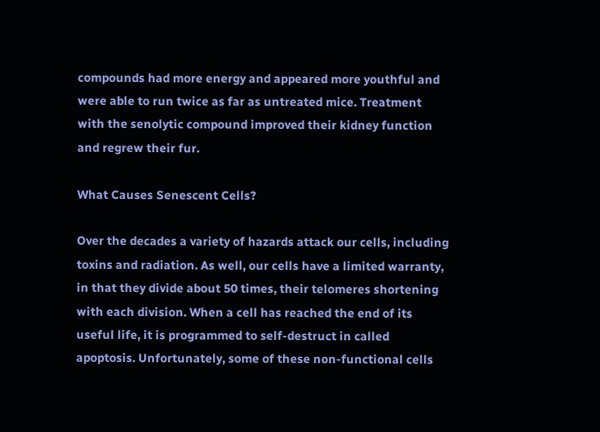compounds had more energy and appeared more youthful and were able to run twice as far as untreated mice. Treatment with the senolytic compound improved their kidney function and regrew their fur.

What Causes Senescent Cells?

Over the decades a variety of hazards attack our cells, including toxins and radiation. As well, our cells have a limited warranty, in that they divide about 50 times, their telomeres shortening with each division. When a cell has reached the end of its useful life, it is programmed to self-destruct in called apoptosis. Unfortunately, some of these non-functional cells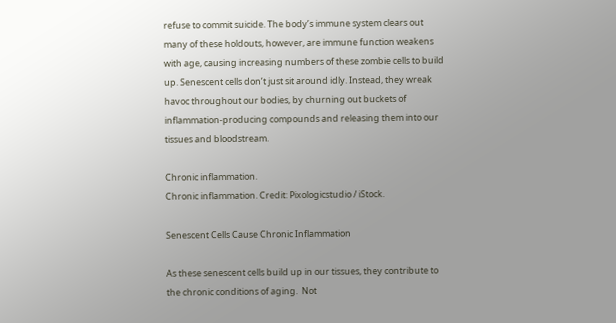refuse to commit suicide. The body’s immune system clears out many of these holdouts, however, are immune function weakens with age, causing increasing numbers of these zombie cells to build up. Senescent cells don’t just sit around idly. Instead, they wreak havoc throughout our bodies, by churning out buckets of inflammation-producing compounds and releasing them into our tissues and bloodstream.

Chronic inflammation.
Chronic inflammation. Credit: Pixologicstudio / iStock.

Senescent Cells Cause Chronic Inflammation

As these senescent cells build up in our tissues, they contribute to the chronic conditions of aging.  Not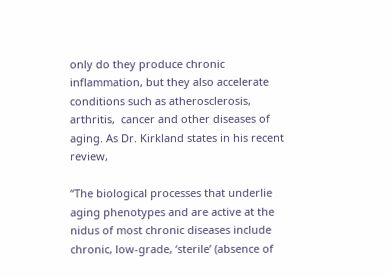only do they produce chronic inflammation, but they also accelerate conditions such as atherosclerosis, arthritis,  cancer and other diseases of aging. As Dr. Kirkland states in his recent review,

“The biological processes that underlie aging phenotypes and are active at the nidus of most chronic diseases include chronic, low-grade, ‘sterile’ (absence of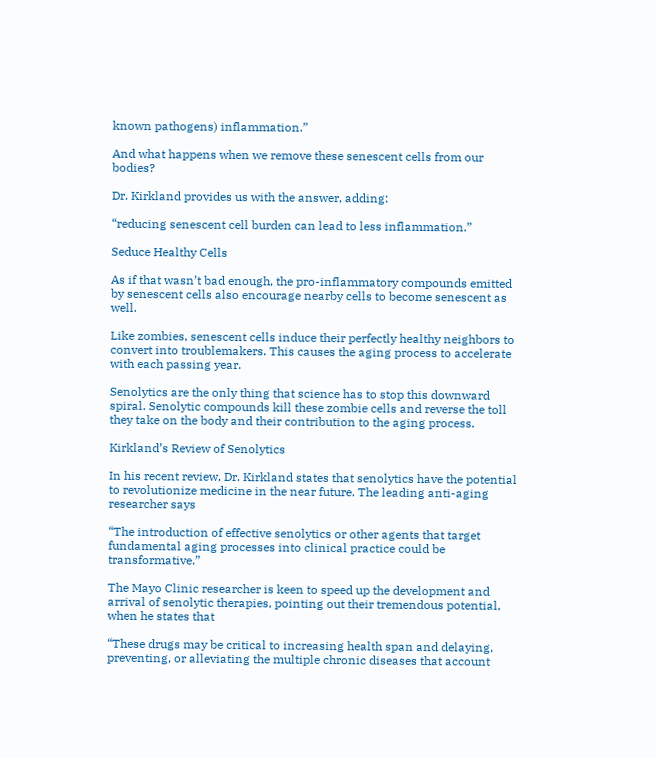known pathogens) inflammation.”

And what happens when we remove these senescent cells from our bodies?

Dr. Kirkland provides us with the answer, adding:

“reducing senescent cell burden can lead to less inflammation.”

Seduce Healthy Cells

As if that wasn’t bad enough, the pro-inflammatory compounds emitted by senescent cells also encourage nearby cells to become senescent as well.

Like zombies, senescent cells induce their perfectly healthy neighbors to convert into troublemakers. This causes the aging process to accelerate with each passing year.

Senolytics are the only thing that science has to stop this downward spiral. Senolytic compounds kill these zombie cells and reverse the toll they take on the body and their contribution to the aging process.

Kirkland’s Review of Senolytics

In his recent review, Dr. Kirkland states that senolytics have the potential to revolutionize medicine in the near future. The leading anti-aging researcher says

“The introduction of effective senolytics or other agents that target fundamental aging processes into clinical practice could be transformative.”

The Mayo Clinic researcher is keen to speed up the development and arrival of senolytic therapies, pointing out their tremendous potential, when he states that

“These drugs may be critical to increasing health span and delaying, preventing, or alleviating the multiple chronic diseases that account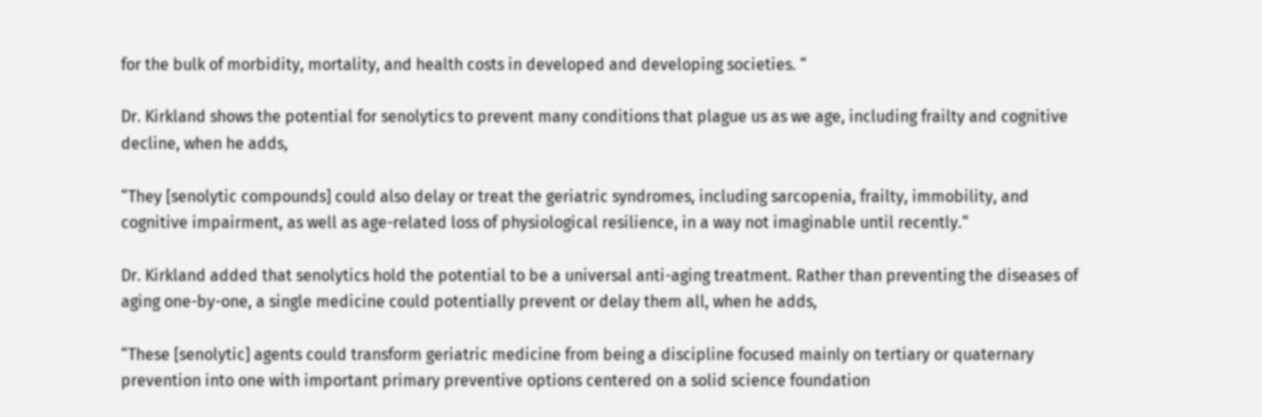for the bulk of morbidity, mortality, and health costs in developed and developing societies. “

Dr. Kirkland shows the potential for senolytics to prevent many conditions that plague us as we age, including frailty and cognitive decline, when he adds,

“They [senolytic compounds] could also delay or treat the geriatric syndromes, including sarcopenia, frailty, immobility, and cognitive impairment, as well as age-related loss of physiological resilience, in a way not imaginable until recently.“

Dr. Kirkland added that senolytics hold the potential to be a universal anti-aging treatment. Rather than preventing the diseases of aging one-by-one, a single medicine could potentially prevent or delay them all, when he adds,

“These [senolytic] agents could transform geriatric medicine from being a discipline focused mainly on tertiary or quaternary prevention into one with important primary preventive options centered on a solid science foundation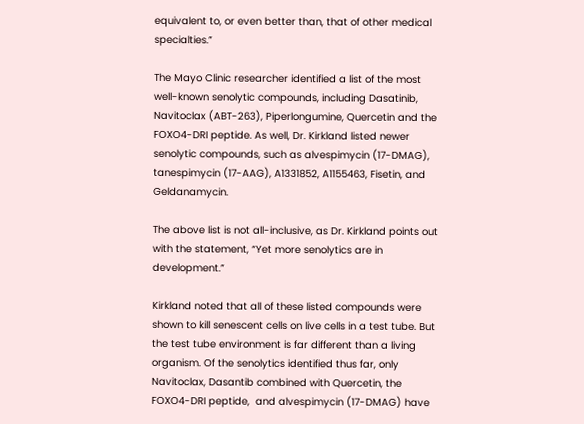equivalent to, or even better than, that of other medical specialties.”

The Mayo Clinic researcher identified a list of the most well-known senolytic compounds, including Dasatinib, Navitoclax (ABT-263), Piperlongumine, Quercetin and the FOXO4-DRI peptide. As well, Dr. Kirkland listed newer senolytic compounds, such as alvespimycin (17-DMAG), tanespimycin (17-AAG), A1331852, A1155463, Fisetin, and Geldanamycin.

The above list is not all-inclusive, as Dr. Kirkland points out with the statement, “Yet more senolytics are in development.”

Kirkland noted that all of these listed compounds were shown to kill senescent cells on live cells in a test tube. But the test tube environment is far different than a living organism. Of the senolytics identified thus far, only  Navitoclax, Dasantib combined with Quercetin, the FOXO4-DRI peptide,  and alvespimycin (17-DMAG) have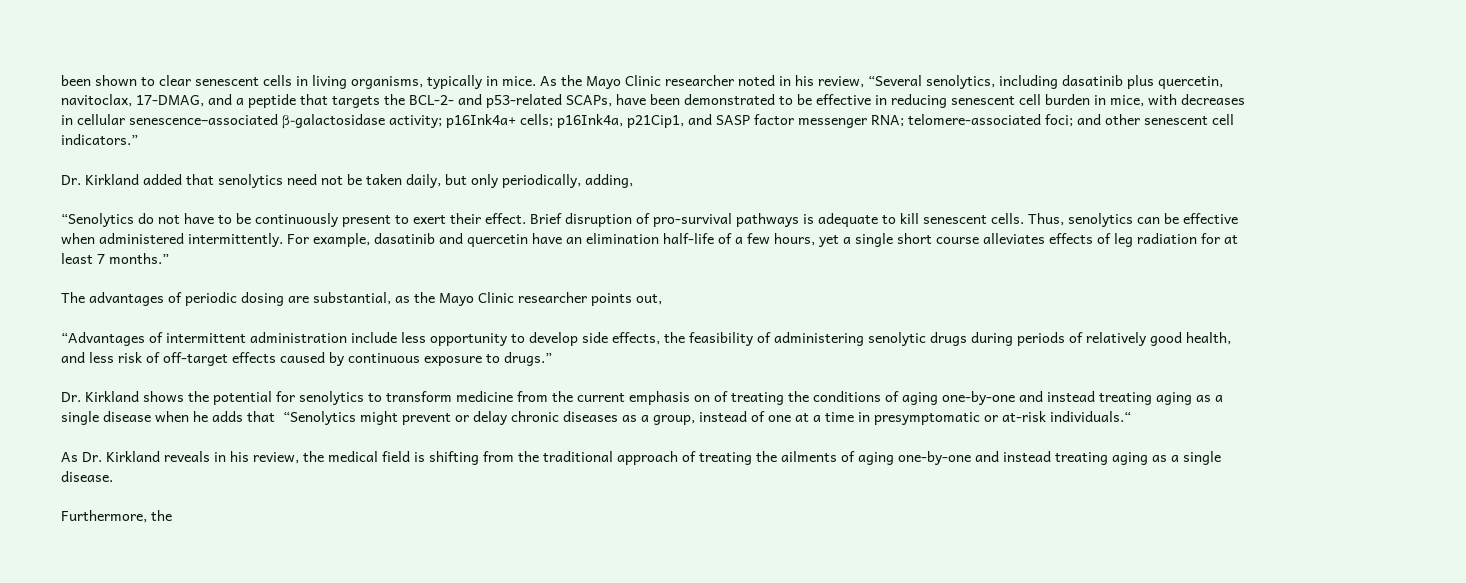been shown to clear senescent cells in living organisms, typically in mice. As the Mayo Clinic researcher noted in his review, “Several senolytics, including dasatinib plus quercetin, navitoclax, 17-DMAG, and a peptide that targets the BCL-2- and p53-related SCAPs, have been demonstrated to be effective in reducing senescent cell burden in mice, with decreases in cellular senescence–associated β-galactosidase activity; p16Ink4a+ cells; p16Ink4a, p21Cip1, and SASP factor messenger RNA; telomere-associated foci; and other senescent cell indicators.”

Dr. Kirkland added that senolytics need not be taken daily, but only periodically, adding,

“Senolytics do not have to be continuously present to exert their effect. Brief disruption of pro-survival pathways is adequate to kill senescent cells. Thus, senolytics can be effective when administered intermittently. For example, dasatinib and quercetin have an elimination half-life of a few hours, yet a single short course alleviates effects of leg radiation for at least 7 months.”

The advantages of periodic dosing are substantial, as the Mayo Clinic researcher points out,

“Advantages of intermittent administration include less opportunity to develop side effects, the feasibility of administering senolytic drugs during periods of relatively good health, and less risk of off-target effects caused by continuous exposure to drugs.”

Dr. Kirkland shows the potential for senolytics to transform medicine from the current emphasis on of treating the conditions of aging one-by-one and instead treating aging as a single disease when he adds that  “Senolytics might prevent or delay chronic diseases as a group, instead of one at a time in presymptomatic or at-risk individuals.“

As Dr. Kirkland reveals in his review, the medical field is shifting from the traditional approach of treating the ailments of aging one-by-one and instead treating aging as a single disease.

Furthermore, the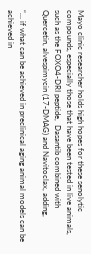Mayo clinic researcher holds high hopes for these senolytic compounds, especially those that have been tested in live animals, such as the FOXO4-DRI peptide,  Dasantib combined with Quercetin, alvespimycin (17-DMAG) and Navitoclax, adding,

“… if what can be achieved in preclinical aging animal models can be achieved in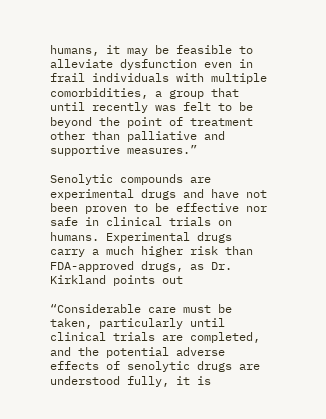humans, it may be feasible to alleviate dysfunction even in frail individuals with multiple comorbidities, a group that until recently was felt to be beyond the point of treatment other than palliative and supportive measures.”

Senolytic compounds are experimental drugs and have not been proven to be effective nor safe in clinical trials on humans. Experimental drugs carry a much higher risk than FDA-approved drugs, as Dr. Kirkland points out

“Considerable care must be taken, particularly until clinical trials are completed, and the potential adverse effects of senolytic drugs are understood fully, it is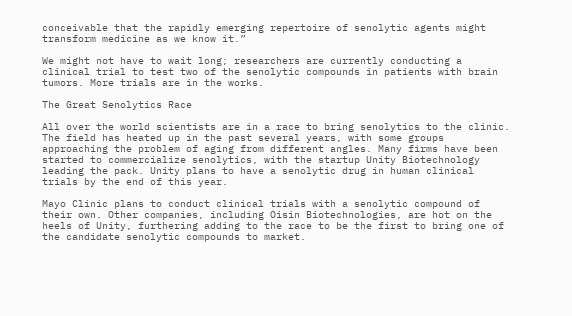conceivable that the rapidly emerging repertoire of senolytic agents might transform medicine as we know it.”

We might not have to wait long; researchers are currently conducting a clinical trial to test two of the senolytic compounds in patients with brain tumors. More trials are in the works.

The Great Senolytics Race

All over the world scientists are in a race to bring senolytics to the clinic. The field has heated up in the past several years, with some groups approaching the problem of aging from different angles. Many firms have been started to commercialize senolytics, with the startup Unity Biotechnology leading the pack. Unity plans to have a senolytic drug in human clinical trials by the end of this year.

Mayo Clinic plans to conduct clinical trials with a senolytic compound of their own. Other companies, including Oisin Biotechnologies, are hot on the heels of Unity, furthering adding to the race to be the first to bring one of the candidate senolytic compounds to market.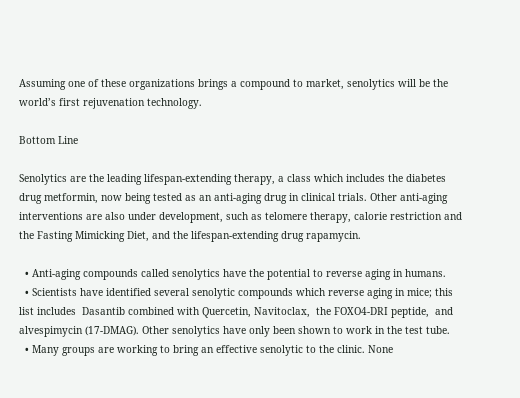Assuming one of these organizations brings a compound to market, senolytics will be the world’s first rejuvenation technology.

Bottom Line

Senolytics are the leading lifespan-extending therapy, a class which includes the diabetes drug metformin, now being tested as an anti-aging drug in clinical trials. Other anti-aging interventions are also under development, such as telomere therapy, calorie restriction and the Fasting Mimicking Diet, and the lifespan-extending drug rapamycin.

  • Anti-aging compounds called senolytics have the potential to reverse aging in humans.
  • Scientists have identified several senolytic compounds which reverse aging in mice; this list includes  Dasantib combined with Quercetin, Navitoclax,  the FOXO4-DRI peptide,  and alvespimycin (17-DMAG). Other senolytics have only been shown to work in the test tube.
  • Many groups are working to bring an effective senolytic to the clinic. None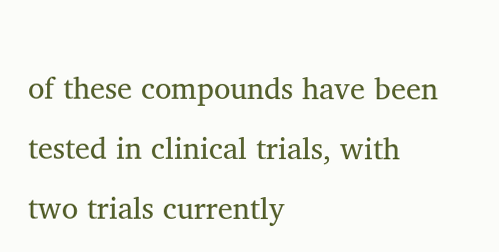of these compounds have been tested in clinical trials, with two trials currently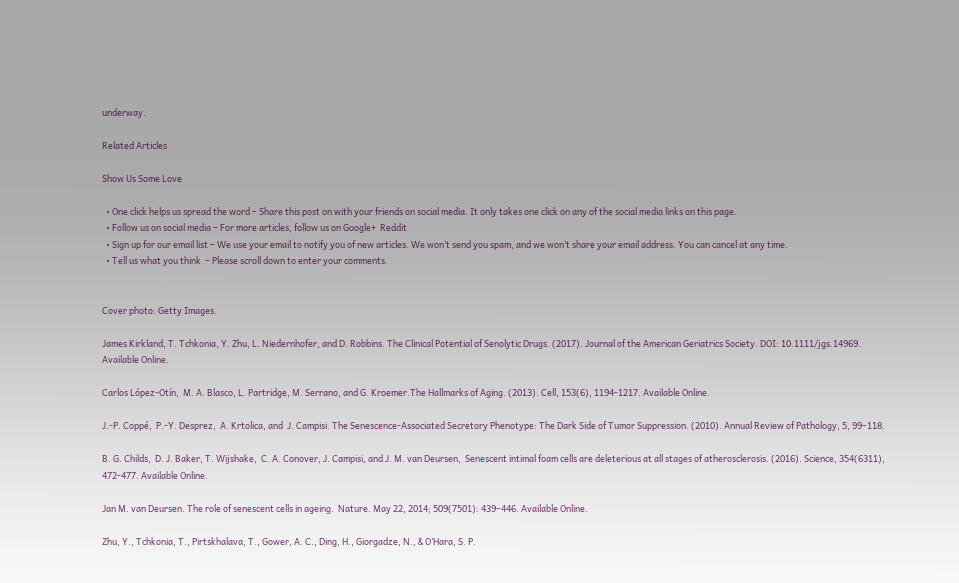underway.

Related Articles

Show Us Some Love

  • One click helps us spread the word – Share this post on with your friends on social media. It only takes one click on any of the social media links on this page.
  • Follow us on social media – For more articles, follow us on Google+  Reddit
  • Sign up for our email list – We use your email to notify you of new articles. We won’t send you spam, and we won’t share your email address. You can cancel at any time.
  • Tell us what you think  – Please scroll down to enter your comments.


Cover photo: Getty Images.

James Kirkland, T. Tchkonia, Y. Zhu, L. Niedernhofer, and D. Robbins. The Clinical Potential of Senolytic Drugs. (2017). Journal of the American Geriatrics Society. DOI: 10.1111/jgs.14969. Available Online.

Carlos López-Otín,  M. A. Blasco, L. Partridge, M. Serrano, and G. Kroemer.The Hallmarks of Aging. (2013). Cell, 153(6), 1194-1217. Available Online.

J.-P. Coppé,  P.-Y. Desprez,  A. Krtolica, and  J. Campisi. The Senescence-Associated Secretory Phenotype: The Dark Side of Tumor Suppression. (2010). Annual Review of Pathology, 5, 99–118.

B. G. Childs,  D. J. Baker, T. Wijshake,  C. A. Conover, J. Campisi, and J. M. van Deursen,  Senescent intimal foam cells are deleterious at all stages of atherosclerosis. (2016). Science, 354(6311), 472-477. Available Online.

Jan M. van Deursen. The role of senescent cells in ageing.  Nature. May 22, 2014; 509(7501): 439–446. Available Online.

Zhu, Y., Tchkonia, T., Pirtskhalava, T., Gower, A. C., Ding, H., Giorgadze, N., & O’Hara, S. P.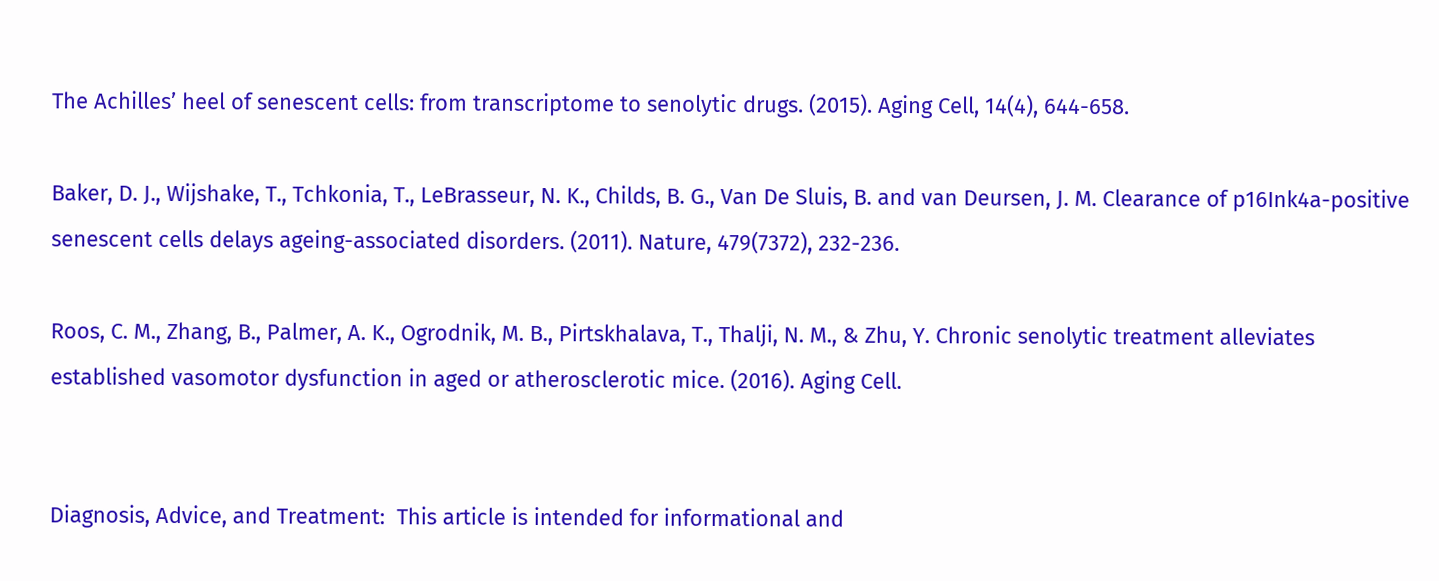The Achilles’ heel of senescent cells: from transcriptome to senolytic drugs. (2015). Aging Cell, 14(4), 644-658.

Baker, D. J., Wijshake, T., Tchkonia, T., LeBrasseur, N. K., Childs, B. G., Van De Sluis, B. and van Deursen, J. M. Clearance of p16Ink4a-positive senescent cells delays ageing-associated disorders. (2011). Nature, 479(7372), 232-236.

Roos, C. M., Zhang, B., Palmer, A. K., Ogrodnik, M. B., Pirtskhalava, T., Thalji, N. M., & Zhu, Y. Chronic senolytic treatment alleviates established vasomotor dysfunction in aged or atherosclerotic mice. (2016). Aging Cell.


Diagnosis, Advice, and Treatment:  This article is intended for informational and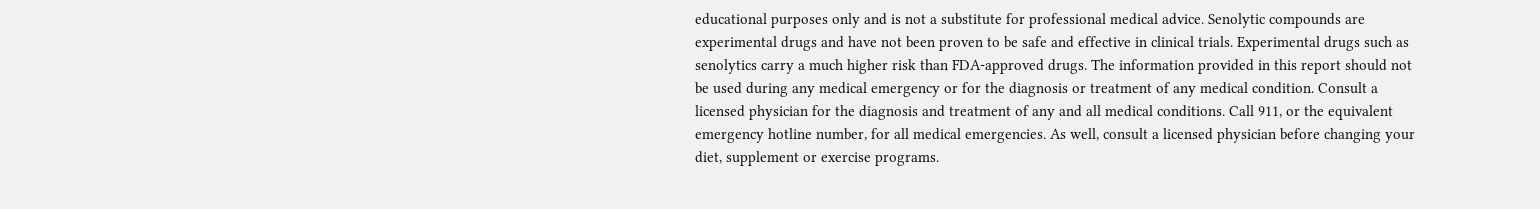educational purposes only and is not a substitute for professional medical advice. Senolytic compounds are experimental drugs and have not been proven to be safe and effective in clinical trials. Experimental drugs such as senolytics carry a much higher risk than FDA-approved drugs. The information provided in this report should not be used during any medical emergency or for the diagnosis or treatment of any medical condition. Consult a licensed physician for the diagnosis and treatment of any and all medical conditions. Call 911, or the equivalent emergency hotline number, for all medical emergencies. As well, consult a licensed physician before changing your diet, supplement or exercise programs.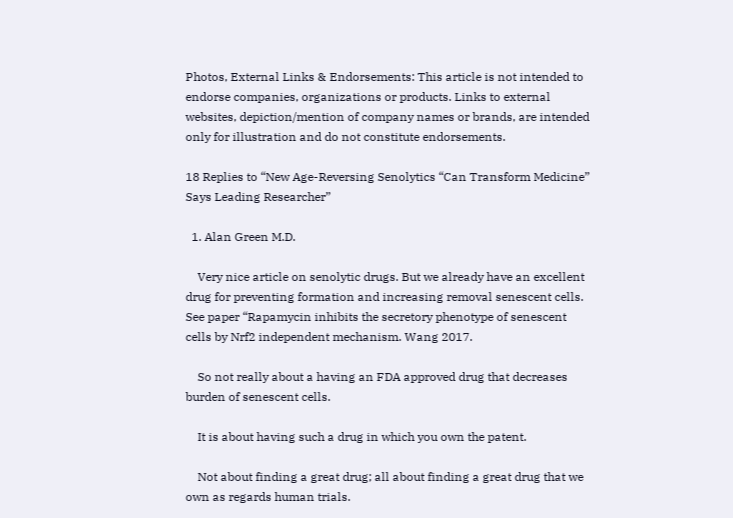Photos, External Links & Endorsements: This article is not intended to endorse companies, organizations or products. Links to external websites, depiction/mention of company names or brands, are intended only for illustration and do not constitute endorsements.

18 Replies to “New Age-Reversing Senolytics “Can Transform Medicine” Says Leading Researcher”

  1. Alan Green M.D.

    Very nice article on senolytic drugs. But we already have an excellent drug for preventing formation and increasing removal senescent cells. See paper “Rapamycin inhibits the secretory phenotype of senescent cells by Nrf2 independent mechanism. Wang 2017.

    So not really about a having an FDA approved drug that decreases burden of senescent cells.

    It is about having such a drug in which you own the patent.

    Not about finding a great drug; all about finding a great drug that we own as regards human trials.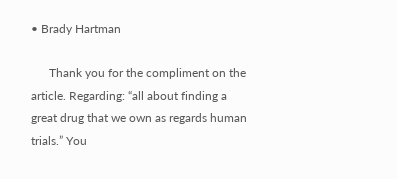• Brady Hartman

      Thank you for the compliment on the article. Regarding: “all about finding a great drug that we own as regards human trials.” You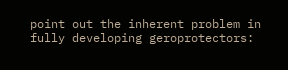point out the inherent problem in fully developing geroprotectors: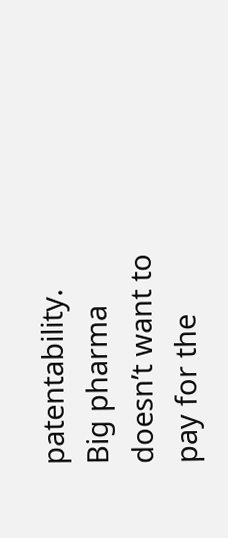patentability. Big pharma doesn’t want to pay for the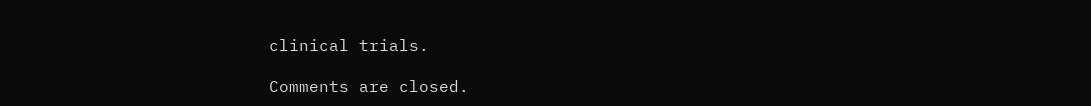clinical trials.

Comments are closed.